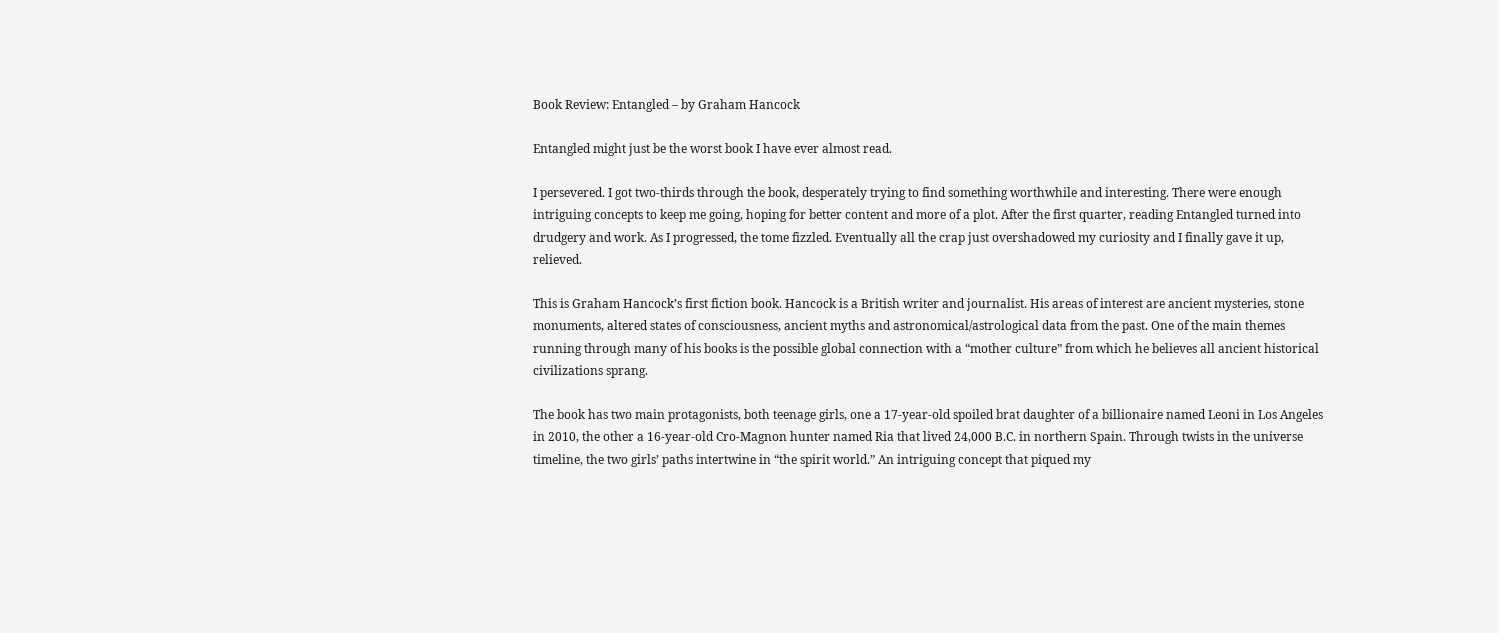Book Review: Entangled – by Graham Hancock

Entangled might just be the worst book I have ever almost read.

I persevered. I got two-thirds through the book, desperately trying to find something worthwhile and interesting. There were enough intriguing concepts to keep me going, hoping for better content and more of a plot. After the first quarter, reading Entangled turned into drudgery and work. As I progressed, the tome fizzled. Eventually all the crap just overshadowed my curiosity and I finally gave it up, relieved.

This is Graham Hancock’s first fiction book. Hancock is a British writer and journalist. His areas of interest are ancient mysteries, stone monuments, altered states of consciousness, ancient myths and astronomical/astrological data from the past. One of the main themes running through many of his books is the possible global connection with a “mother culture” from which he believes all ancient historical civilizations sprang.

The book has two main protagonists, both teenage girls, one a 17-year-old spoiled brat daughter of a billionaire named Leoni in Los Angeles in 2010, the other a 16-year-old Cro-Magnon hunter named Ria that lived 24,000 B.C. in northern Spain. Through twists in the universe timeline, the two girls’ paths intertwine in “the spirit world.” An intriguing concept that piqued my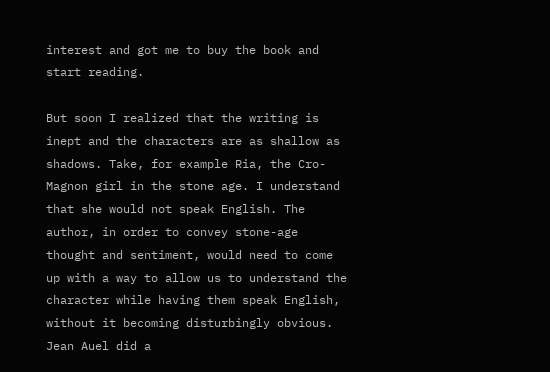interest and got me to buy the book and start reading.

But soon I realized that the writing is inept and the characters are as shallow as shadows. Take, for example Ria, the Cro-Magnon girl in the stone age. I understand  that she would not speak English. The author, in order to convey stone-age thought and sentiment, would need to come up with a way to allow us to understand the character while having them speak English, without it becoming disturbingly obvious. Jean Auel did a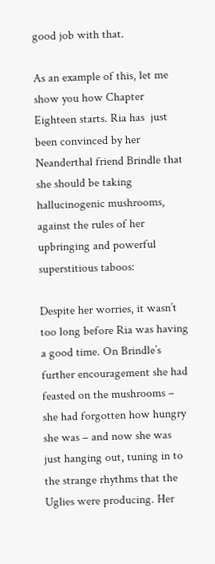good job with that.

As an example of this, let me show you how Chapter Eighteen starts. Ria has  just  been convinced by her Neanderthal friend Brindle that she should be taking hallucinogenic mushrooms, against the rules of her upbringing and powerful superstitious taboos:

Despite her worries, it wasn’t too long before Ria was having a good time. On Brindle’s further encouragement she had feasted on the mushrooms – she had forgotten how hungry she was – and now she was  just hanging out, tuning in to the strange rhythms that the Uglies were producing. Her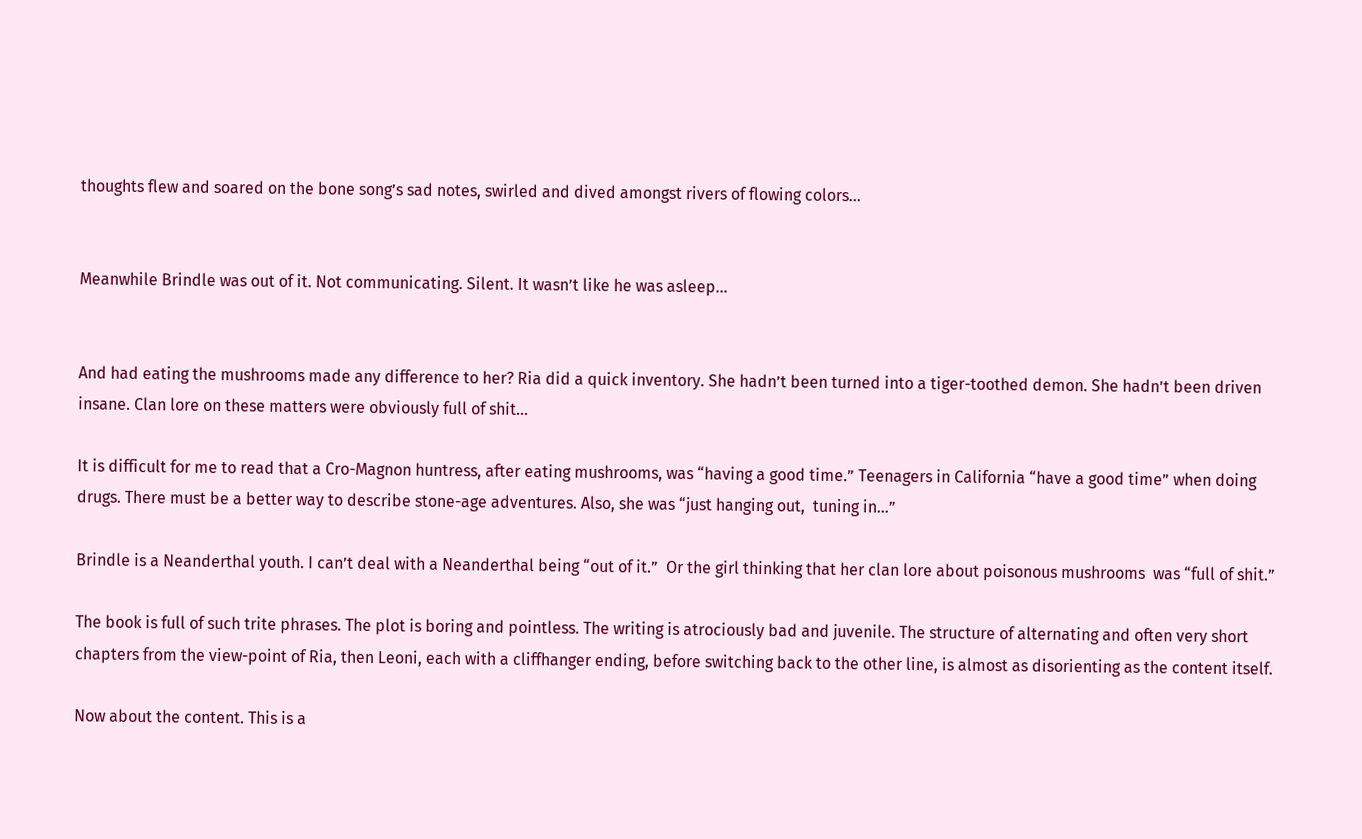thoughts flew and soared on the bone song’s sad notes, swirled and dived amongst rivers of flowing colors…


Meanwhile Brindle was out of it. Not communicating. Silent. It wasn’t like he was asleep…


And had eating the mushrooms made any difference to her? Ria did a quick inventory. She hadn’t been turned into a tiger-toothed demon. She hadn’t been driven insane. Clan lore on these matters were obviously full of shit…

It is difficult for me to read that a Cro-Magnon huntress, after eating mushrooms, was “having a good time.” Teenagers in California “have a good time” when doing drugs. There must be a better way to describe stone-age adventures. Also, she was “just hanging out,  tuning in…”

Brindle is a Neanderthal youth. I can’t deal with a Neanderthal being “out of it.”  Or the girl thinking that her clan lore about poisonous mushrooms  was “full of shit.”

The book is full of such trite phrases. The plot is boring and pointless. The writing is atrociously bad and juvenile. The structure of alternating and often very short chapters from the view-point of Ria, then Leoni, each with a cliffhanger ending, before switching back to the other line, is almost as disorienting as the content itself.

Now about the content. This is a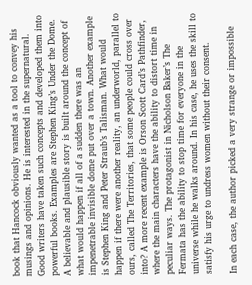book that Hancock obviously wanted as a tool to convey his musings and opinions. He is interested in the supernatural. Good writers have taken such concepts and developed them into powerful books. Examples are Stephen King’s Under the Dome. A believable and plausible story is built around the concept of what would happen if all of a sudden there was an impenetrable invisible dome put over a town. Another example is Stephen King and Peter Straub’s Talisman. What would happen if there were another reality, an underworld, parallel to ours, called The Territories, that some people could cross over into? A more recent example is Orson Scott Card’s Pathfinder, where the main characters have the ability to distort time in peculiar ways. The protagonist in Nicholson Baker’s The Fermata has the ability to stop time for everyone in the universe while he walks around. In his case, he uses the skill to satisfy his urge to undress women without their consent.

In each case, the author picked a very strange or impossible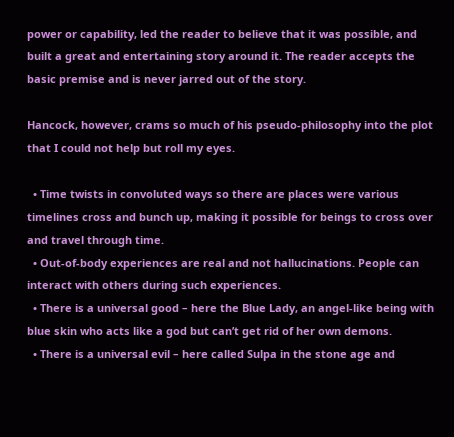power or capability, led the reader to believe that it was possible, and  built a great and entertaining story around it. The reader accepts the basic premise and is never jarred out of the story.

Hancock, however, crams so much of his pseudo-philosophy into the plot that I could not help but roll my eyes.

  • Time twists in convoluted ways so there are places were various timelines cross and bunch up, making it possible for beings to cross over and travel through time.
  • Out-of-body experiences are real and not hallucinations. People can interact with others during such experiences.
  • There is a universal good – here the Blue Lady, an angel-like being with blue skin who acts like a god but can’t get rid of her own demons.
  • There is a universal evil – here called Sulpa in the stone age and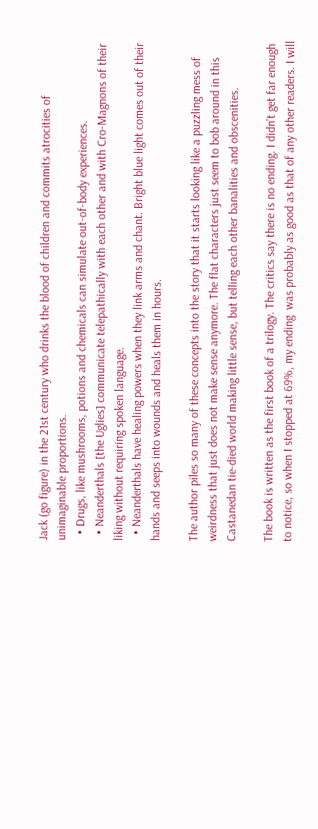Jack (go figure) in the 21st century who drinks the blood of children and commits atrocities of unimaginable proportions.
  • Drugs, like mushrooms, potions and chemicals can simulate out-of-body experiences.
  • Neanderthals [the Uglies] communicate telepathically with each other and with Cro-Magnons of their liking without requiring spoken language.
  • Neanderthals have healing powers when they link arms and chant. Bright blue light comes out of their hands and seeps into wounds and heals them in hours.

The author piles so many of these concepts into the story that it starts looking like a puzzling mess of weirdness that just does not make sense anymore. The flat characters just seem to bob around in this Castanedan tie-died world making little sense, but telling each other banalities and obscenities.

The book is written as the first book of a trilogy. The critics say there is no ending. I didn’t get far enough to notice, so when I stopped at 69%, my ending  was probably as good as that of any other readers. I will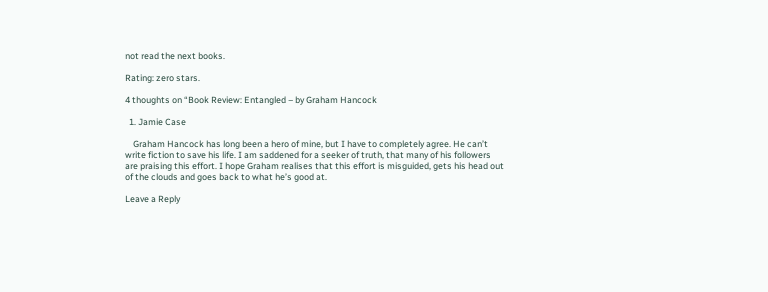not read the next books.

Rating: zero stars.

4 thoughts on “Book Review: Entangled – by Graham Hancock

  1. Jamie Case

    Graham Hancock has long been a hero of mine, but I have to completely agree. He can’t write fiction to save his life. I am saddened for a seeker of truth, that many of his followers are praising this effort. I hope Graham realises that this effort is misguided, gets his head out of the clouds and goes back to what he’s good at.

Leave a Reply